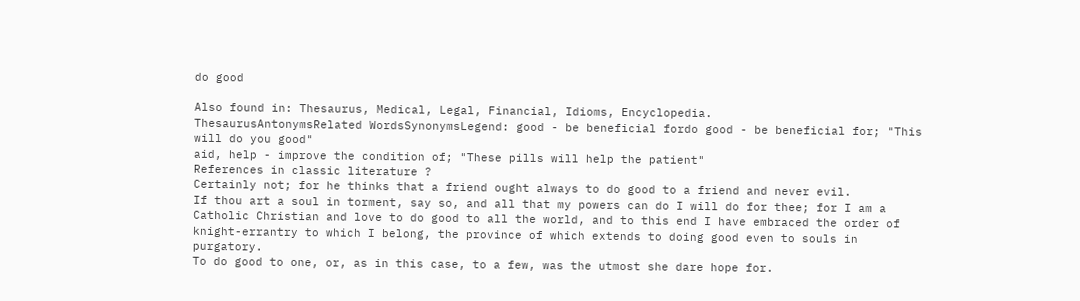do good

Also found in: Thesaurus, Medical, Legal, Financial, Idioms, Encyclopedia.
ThesaurusAntonymsRelated WordsSynonymsLegend: good - be beneficial fordo good - be beneficial for; "This will do you good"
aid, help - improve the condition of; "These pills will help the patient"
References in classic literature ?
Certainly not; for he thinks that a friend ought always to do good to a friend and never evil.
If thou art a soul in torment, say so, and all that my powers can do I will do for thee; for I am a Catholic Christian and love to do good to all the world, and to this end I have embraced the order of knight-errantry to which I belong, the province of which extends to doing good even to souls in purgatory.
To do good to one, or, as in this case, to a few, was the utmost she dare hope for.